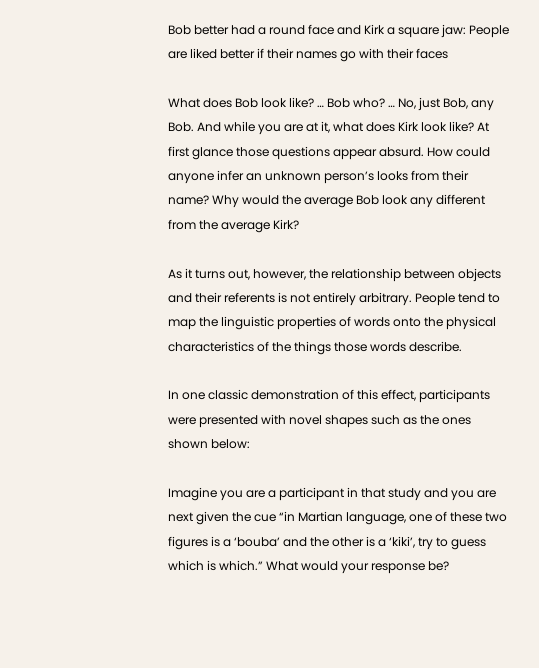Bob better had a round face and Kirk a square jaw: People are liked better if their names go with their faces

What does Bob look like? … Bob who? … No, just Bob, any Bob. And while you are at it, what does Kirk look like? At first glance those questions appear absurd. How could anyone infer an unknown person’s looks from their name? Why would the average Bob look any different from the average Kirk?

As it turns out, however, the relationship between objects and their referents is not entirely arbitrary. People tend to map the linguistic properties of words onto the physical characteristics of the things those words describe.

In one classic demonstration of this effect, participants were presented with novel shapes such as the ones shown below:

Imagine you are a participant in that study and you are next given the cue “in Martian language, one of these two figures is a ‘bouba’ and the other is a ‘kiki’, try to guess which is which.” What would your response be?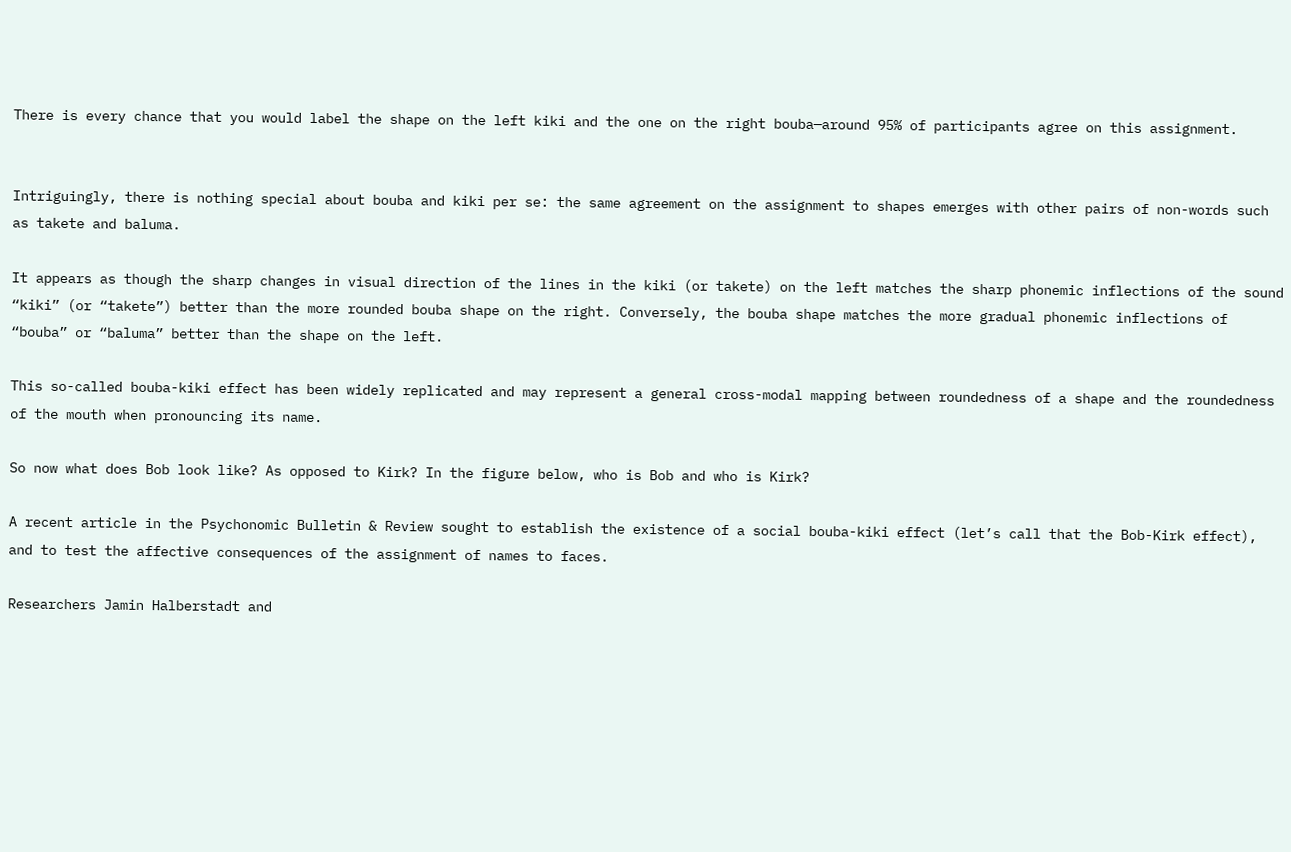There is every chance that you would label the shape on the left kiki and the one on the right bouba—around 95% of participants agree on this assignment.


Intriguingly, there is nothing special about bouba and kiki per se: the same agreement on the assignment to shapes emerges with other pairs of non-words such as takete and baluma.

It appears as though the sharp changes in visual direction of the lines in the kiki (or takete) on the left matches the sharp phonemic inflections of the sound “kiki” (or “takete”) better than the more rounded bouba shape on the right. Conversely, the bouba shape matches the more gradual phonemic inflections of “bouba” or “baluma” better than the shape on the left.

This so-called bouba-kiki effect has been widely replicated and may represent a general cross-modal mapping between roundedness of a shape and the roundedness of the mouth when pronouncing its name.

So now what does Bob look like? As opposed to Kirk? In the figure below, who is Bob and who is Kirk?

A recent article in the Psychonomic Bulletin & Review sought to establish the existence of a social bouba-kiki effect (let’s call that the Bob-Kirk effect), and to test the affective consequences of the assignment of names to faces.

Researchers Jamin Halberstadt and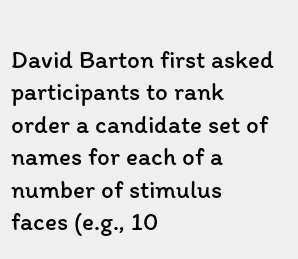David Barton first asked participants to rank order a candidate set of names for each of a number of stimulus faces (e.g., 10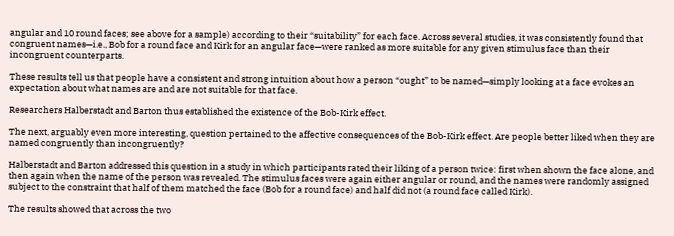angular and 10 round faces; see above for a sample) according to their “suitability” for each face. Across several studies, it was consistently found that congruent names—i.e., Bob for a round face and Kirk for an angular face—were ranked as more suitable for any given stimulus face than their incongruent counterparts.

These results tell us that people have a consistent and strong intuition about how a person “ought” to be named—simply looking at a face evokes an expectation about what names are and are not suitable for that face.

Researchers Halberstadt and Barton thus established the existence of the Bob-Kirk effect.

The next, arguably even more interesting, question pertained to the affective consequences of the Bob-Kirk effect. Are people better liked when they are named congruently than incongruently?

Halberstadt and Barton addressed this question in a study in which participants rated their liking of a person twice: first when shown the face alone, and then again when the name of the person was revealed. The stimulus faces were again either angular or round, and the names were randomly assigned subject to the constraint that half of them matched the face (Bob for a round face) and half did not (a round face called Kirk).

The results showed that across the two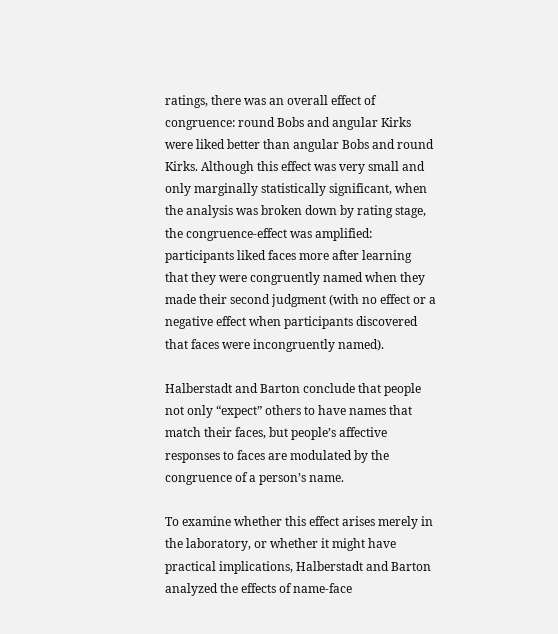ratings, there was an overall effect of congruence: round Bobs and angular Kirks were liked better than angular Bobs and round Kirks. Although this effect was very small and only marginally statistically significant, when the analysis was broken down by rating stage, the congruence-effect was amplified: participants liked faces more after learning that they were congruently named when they made their second judgment (with no effect or a negative effect when participants discovered that faces were incongruently named).

Halberstadt and Barton conclude that people not only “expect” others to have names that match their faces, but people’s affective responses to faces are modulated by the congruence of a person’s name.

To examine whether this effect arises merely in the laboratory, or whether it might have practical implications, Halberstadt and Barton analyzed the effects of name-face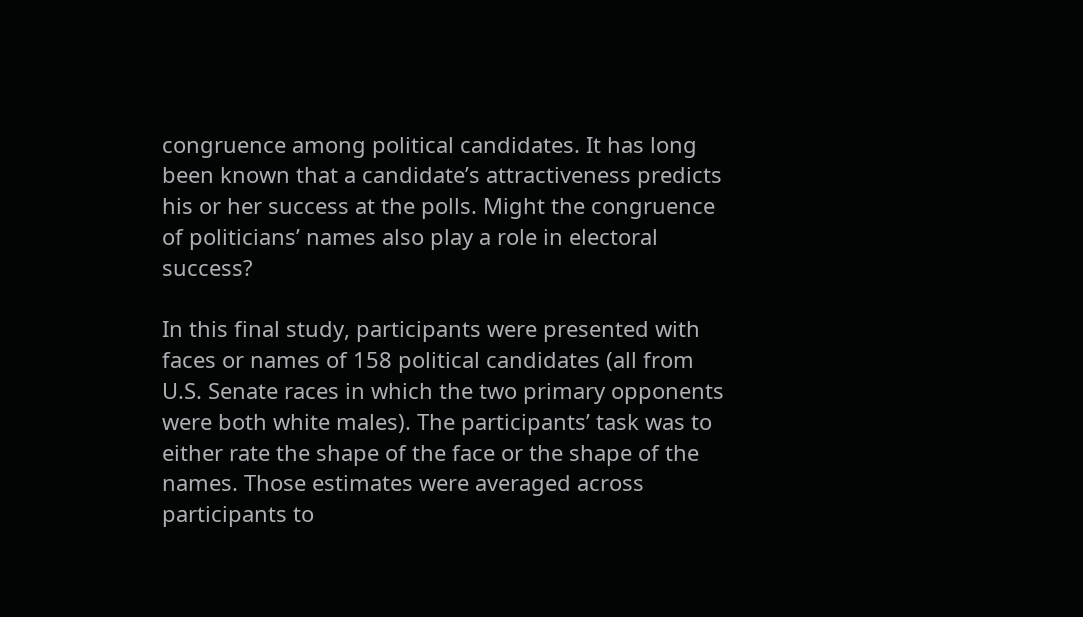congruence among political candidates. It has long been known that a candidate’s attractiveness predicts his or her success at the polls. Might the congruence of politicians’ names also play a role in electoral success?

In this final study, participants were presented with faces or names of 158 political candidates (all from U.S. Senate races in which the two primary opponents were both white males). The participants’ task was to either rate the shape of the face or the shape of the names. Those estimates were averaged across participants to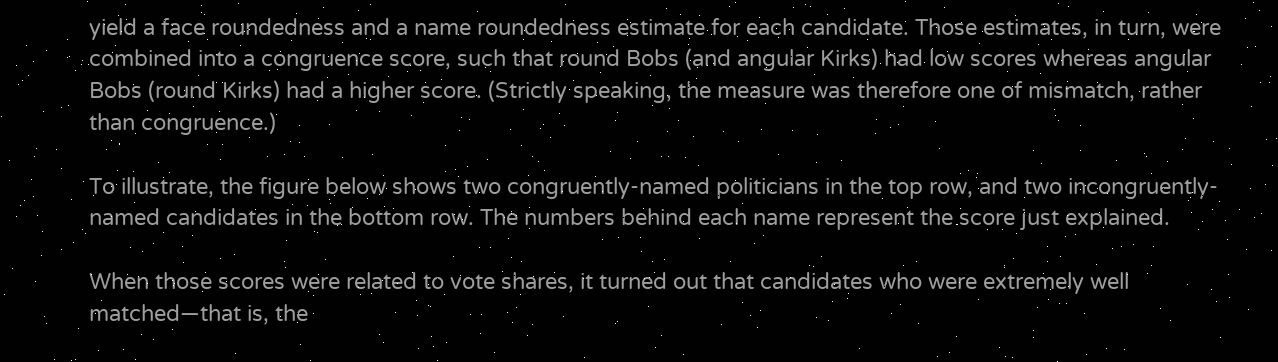yield a face roundedness and a name roundedness estimate for each candidate. Those estimates, in turn, were combined into a congruence score, such that round Bobs (and angular Kirks) had low scores whereas angular Bobs (round Kirks) had a higher score. (Strictly speaking, the measure was therefore one of mismatch, rather than congruence.)

To illustrate, the figure below shows two congruently-named politicians in the top row, and two incongruently-named candidates in the bottom row. The numbers behind each name represent the score just explained.

When those scores were related to vote shares, it turned out that candidates who were extremely well matched—that is, the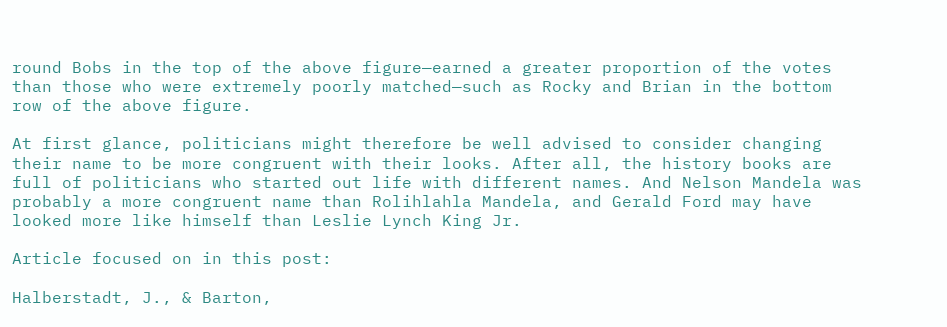round Bobs in the top of the above figure—earned a greater proportion of the votes than those who were extremely poorly matched—such as Rocky and Brian in the bottom row of the above figure.

At first glance, politicians might therefore be well advised to consider changing their name to be more congruent with their looks. After all, the history books are full of politicians who started out life with different names. And Nelson Mandela was probably a more congruent name than Rolihlahla Mandela, and Gerald Ford may have looked more like himself than Leslie Lynch King Jr.

Article focused on in this post:

Halberstadt, J., & Barton,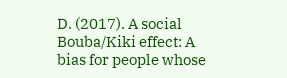D. (2017). A social Bouba/Kiki effect: A bias for people whose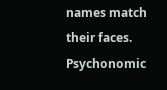names match their faces. Psychonomic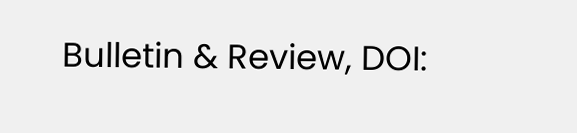Bulletin & Review, DOI: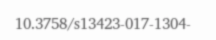10.3758/s13423-017-1304-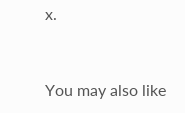x.


You may also like